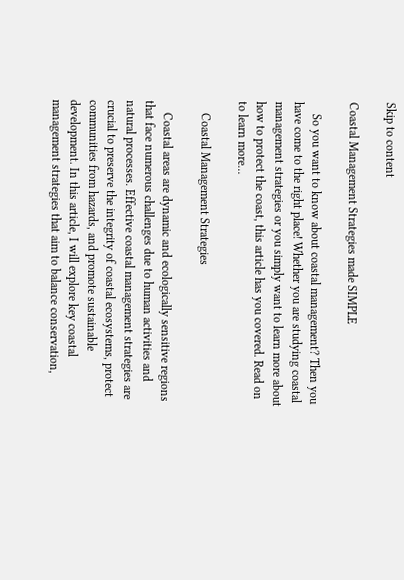Skip to content

Coastal Management Strategies made SIMPLE

    So you want to know about coastal management? Then you have come to the right place! Whether you are studying coastal management strategies or you simply want to learn more about how to protect the coast, this article has you covered. Read on to learn more…

    Coastal Management Strategies

    Coastal areas are dynamic and ecologically sensitive regions that face numerous challenges due to human activities and natural processes. Effective coastal management strategies are crucial to preserve the integrity of coastal ecosystems, protect communities from hazards, and promote sustainable development. In this article, I will explore key coastal management strategies that aim to balance conservation,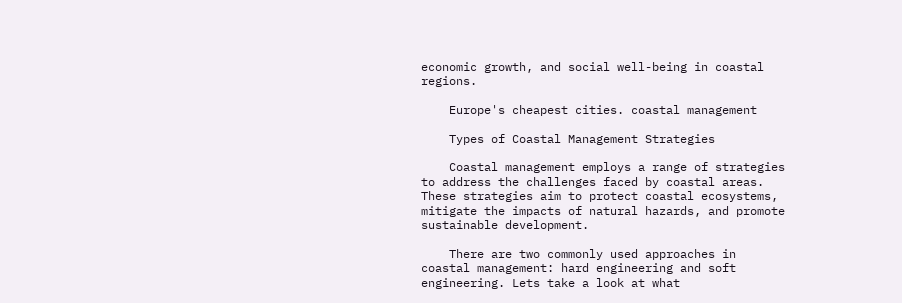economic growth, and social well-being in coastal regions.

    Europe's cheapest cities. coastal management

    Types of Coastal Management Strategies

    Coastal management employs a range of strategies to address the challenges faced by coastal areas. These strategies aim to protect coastal ecosystems, mitigate the impacts of natural hazards, and promote sustainable development.

    There are two commonly used approaches in coastal management: hard engineering and soft engineering. Lets take a look at what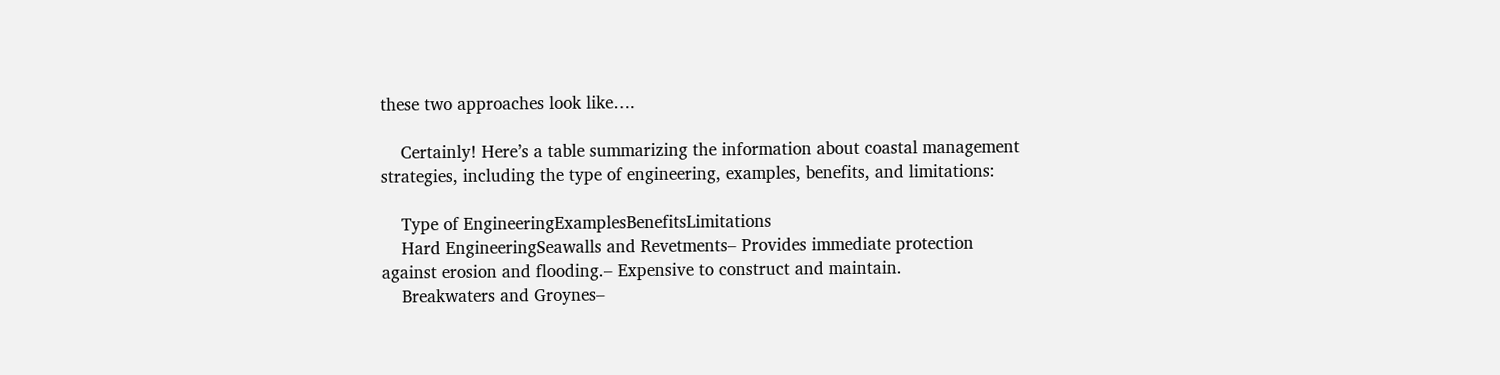these two approaches look like….

    Certainly! Here’s a table summarizing the information about coastal management strategies, including the type of engineering, examples, benefits, and limitations:

    Type of EngineeringExamplesBenefitsLimitations
    Hard EngineeringSeawalls and Revetments– Provides immediate protection against erosion and flooding.– Expensive to construct and maintain.
    Breakwaters and Groynes–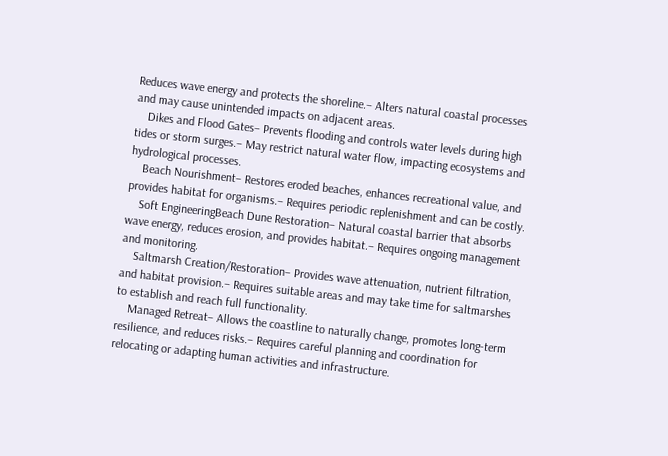Reduces wave energy and protects the shoreline.– Alters natural coastal processes and may cause unintended impacts on adjacent areas.
    Dikes and Flood Gates– Prevents flooding and controls water levels during high tides or storm surges.– May restrict natural water flow, impacting ecosystems and hydrological processes.
    Beach Nourishment– Restores eroded beaches, enhances recreational value, and provides habitat for organisms.– Requires periodic replenishment and can be costly.
    Soft EngineeringBeach Dune Restoration– Natural coastal barrier that absorbs wave energy, reduces erosion, and provides habitat.– Requires ongoing management and monitoring.
    Saltmarsh Creation/Restoration– Provides wave attenuation, nutrient filtration, and habitat provision.– Requires suitable areas and may take time for saltmarshes to establish and reach full functionality.
    Managed Retreat– Allows the coastline to naturally change, promotes long-term resilience, and reduces risks.– Requires careful planning and coordination for relocating or adapting human activities and infrastructure.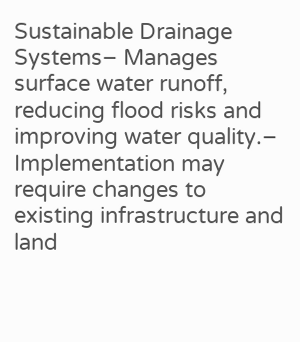Sustainable Drainage Systems– Manages surface water runoff, reducing flood risks and improving water quality.– Implementation may require changes to existing infrastructure and land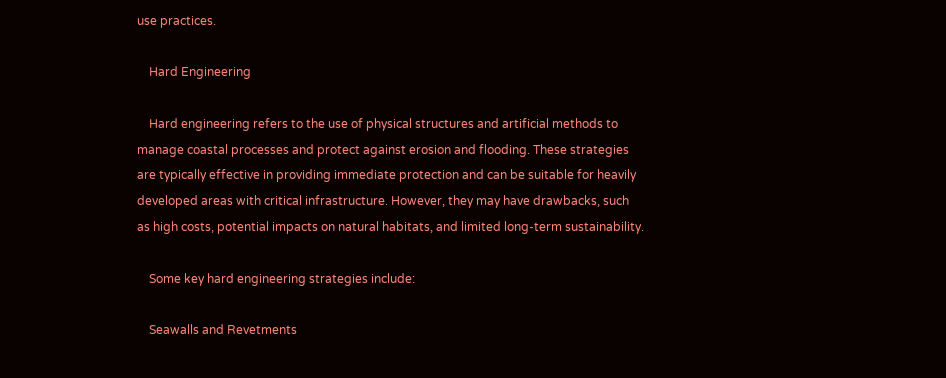use practices.

    Hard Engineering

    Hard engineering refers to the use of physical structures and artificial methods to manage coastal processes and protect against erosion and flooding. These strategies are typically effective in providing immediate protection and can be suitable for heavily developed areas with critical infrastructure. However, they may have drawbacks, such as high costs, potential impacts on natural habitats, and limited long-term sustainability.

    Some key hard engineering strategies include:

    Seawalls and Revetments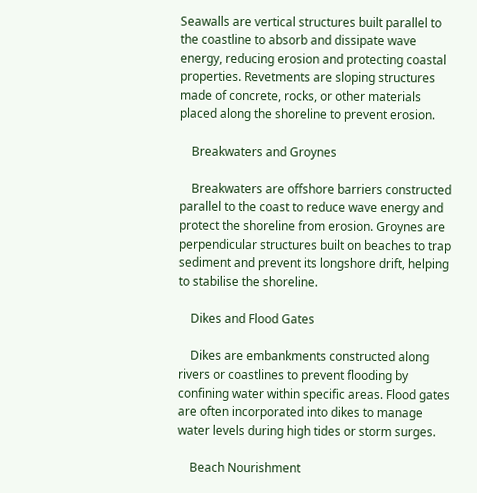Seawalls are vertical structures built parallel to the coastline to absorb and dissipate wave energy, reducing erosion and protecting coastal properties. Revetments are sloping structures made of concrete, rocks, or other materials placed along the shoreline to prevent erosion.

    Breakwaters and Groynes

    Breakwaters are offshore barriers constructed parallel to the coast to reduce wave energy and protect the shoreline from erosion. Groynes are perpendicular structures built on beaches to trap sediment and prevent its longshore drift, helping to stabilise the shoreline.

    Dikes and Flood Gates

    Dikes are embankments constructed along rivers or coastlines to prevent flooding by confining water within specific areas. Flood gates are often incorporated into dikes to manage water levels during high tides or storm surges.

    Beach Nourishment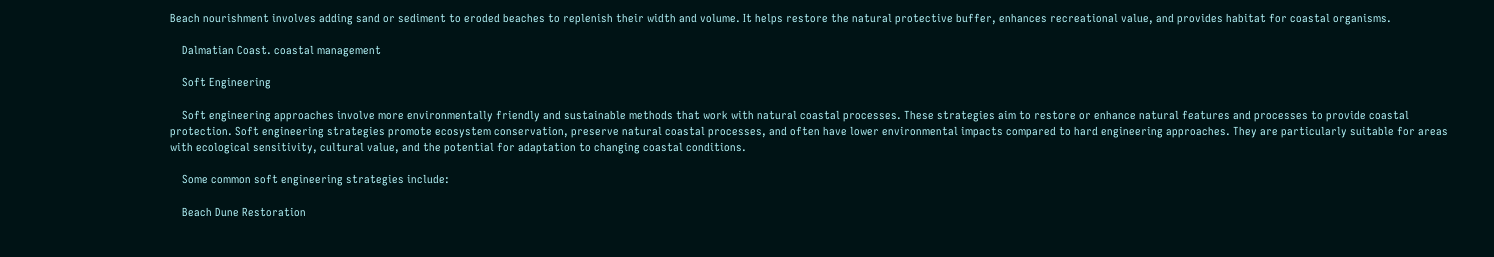Beach nourishment involves adding sand or sediment to eroded beaches to replenish their width and volume. It helps restore the natural protective buffer, enhances recreational value, and provides habitat for coastal organisms.

    Dalmatian Coast. coastal management

    Soft Engineering

    Soft engineering approaches involve more environmentally friendly and sustainable methods that work with natural coastal processes. These strategies aim to restore or enhance natural features and processes to provide coastal protection. Soft engineering strategies promote ecosystem conservation, preserve natural coastal processes, and often have lower environmental impacts compared to hard engineering approaches. They are particularly suitable for areas with ecological sensitivity, cultural value, and the potential for adaptation to changing coastal conditions.

    Some common soft engineering strategies include:

    Beach Dune Restoration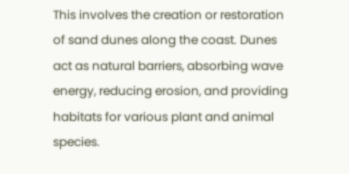This involves the creation or restoration of sand dunes along the coast. Dunes act as natural barriers, absorbing wave energy, reducing erosion, and providing habitats for various plant and animal species.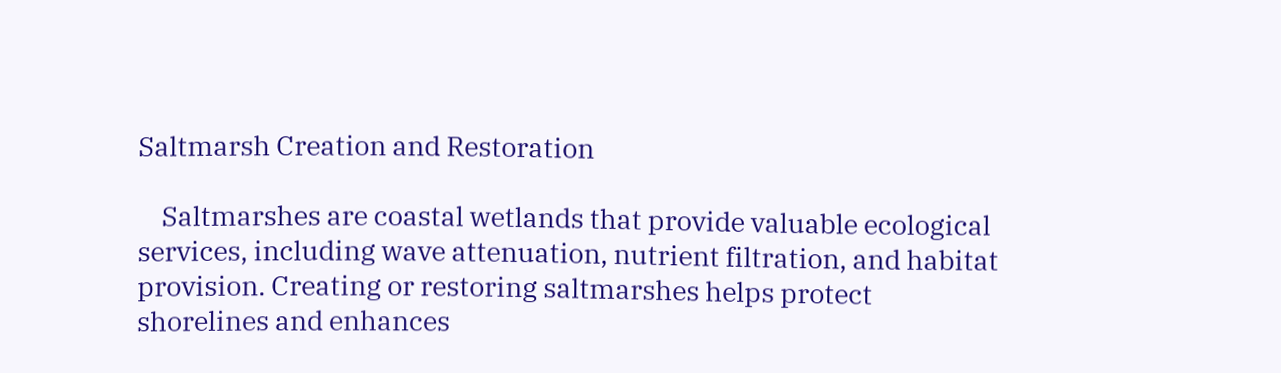Saltmarsh Creation and Restoration

    Saltmarshes are coastal wetlands that provide valuable ecological services, including wave attenuation, nutrient filtration, and habitat provision. Creating or restoring saltmarshes helps protect shorelines and enhances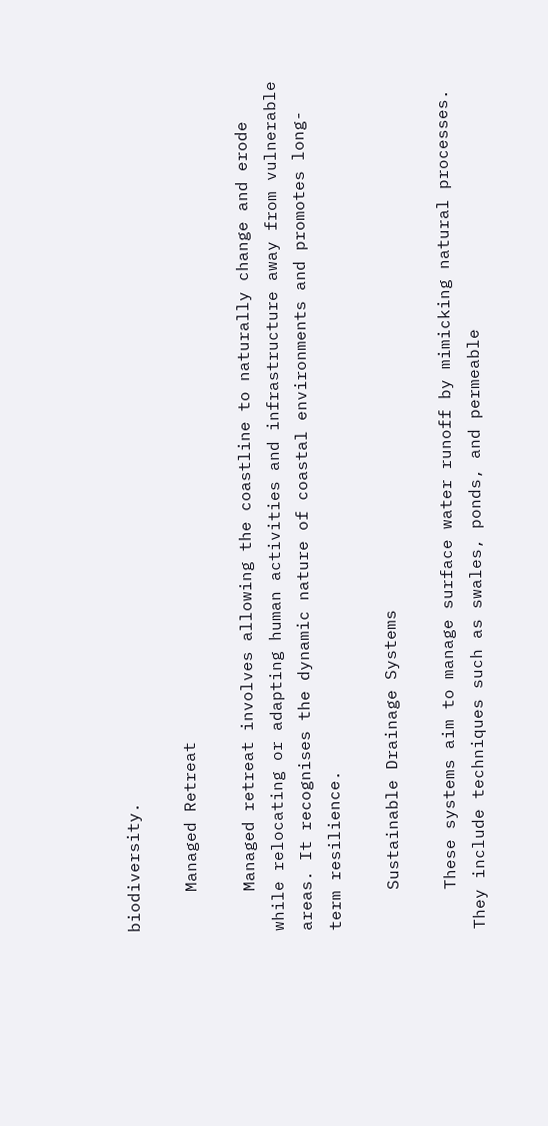biodiversity.

    Managed Retreat

    Managed retreat involves allowing the coastline to naturally change and erode while relocating or adapting human activities and infrastructure away from vulnerable areas. It recognises the dynamic nature of coastal environments and promotes long-term resilience.

    Sustainable Drainage Systems

    These systems aim to manage surface water runoff by mimicking natural processes. They include techniques such as swales, ponds, and permeable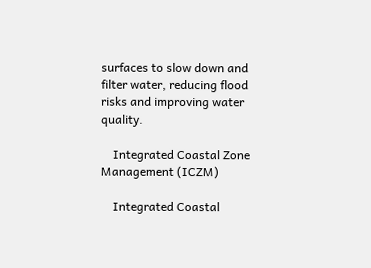surfaces to slow down and filter water, reducing flood risks and improving water quality.

    Integrated Coastal Zone Management (ICZM)

    Integrated Coastal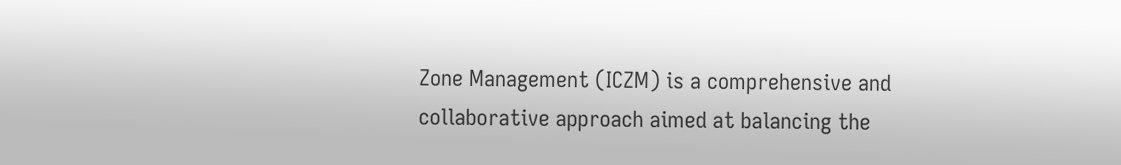Zone Management (ICZM) is a comprehensive and collaborative approach aimed at balancing the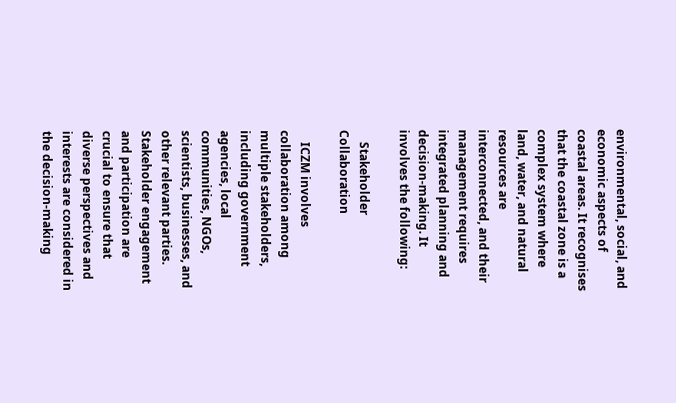environmental, social, and economic aspects of coastal areas. It recognises that the coastal zone is a complex system where land, water, and natural resources are interconnected, and their management requires integrated planning and decision-making. It involves the following:

    Stakeholder Collaboration

    ICZM involves collaboration among multiple stakeholders, including government agencies, local communities, NGOs, scientists, businesses, and other relevant parties. Stakeholder engagement and participation are crucial to ensure that diverse perspectives and interests are considered in the decision-making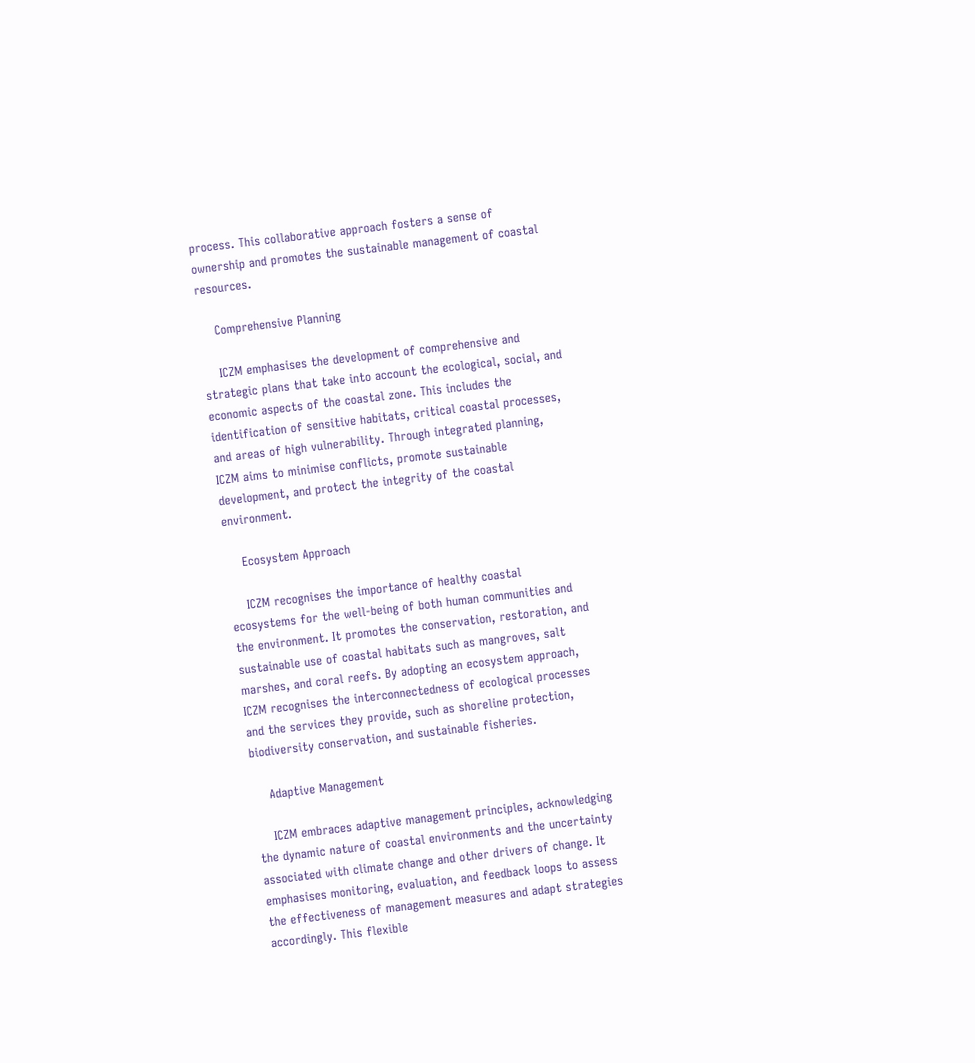process. This collaborative approach fosters a sense of ownership and promotes the sustainable management of coastal resources.

    Comprehensive Planning

    ICZM emphasises the development of comprehensive and strategic plans that take into account the ecological, social, and economic aspects of the coastal zone. This includes the identification of sensitive habitats, critical coastal processes, and areas of high vulnerability. Through integrated planning, ICZM aims to minimise conflicts, promote sustainable development, and protect the integrity of the coastal environment.

    Ecosystem Approach

    ICZM recognises the importance of healthy coastal ecosystems for the well-being of both human communities and the environment. It promotes the conservation, restoration, and sustainable use of coastal habitats such as mangroves, salt marshes, and coral reefs. By adopting an ecosystem approach, ICZM recognises the interconnectedness of ecological processes and the services they provide, such as shoreline protection, biodiversity conservation, and sustainable fisheries.

    Adaptive Management

    ICZM embraces adaptive management principles, acknowledging the dynamic nature of coastal environments and the uncertainty associated with climate change and other drivers of change. It emphasises monitoring, evaluation, and feedback loops to assess the effectiveness of management measures and adapt strategies accordingly. This flexible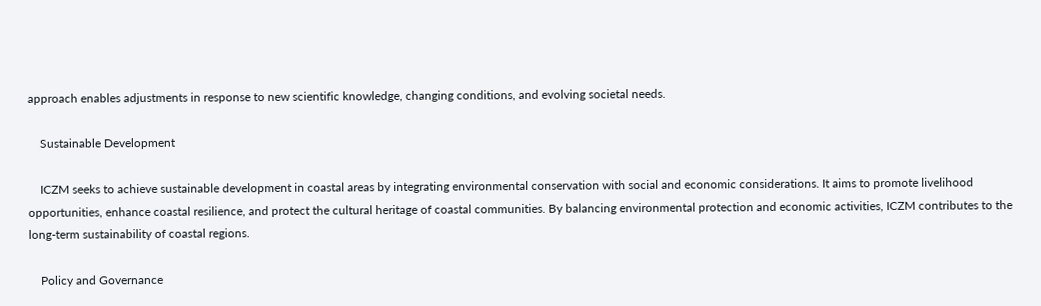approach enables adjustments in response to new scientific knowledge, changing conditions, and evolving societal needs.

    Sustainable Development

    ICZM seeks to achieve sustainable development in coastal areas by integrating environmental conservation with social and economic considerations. It aims to promote livelihood opportunities, enhance coastal resilience, and protect the cultural heritage of coastal communities. By balancing environmental protection and economic activities, ICZM contributes to the long-term sustainability of coastal regions.

    Policy and Governance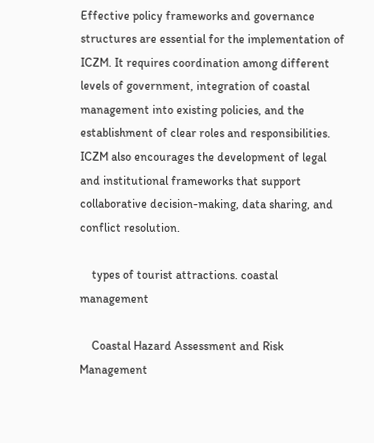Effective policy frameworks and governance structures are essential for the implementation of ICZM. It requires coordination among different levels of government, integration of coastal management into existing policies, and the establishment of clear roles and responsibilities. ICZM also encourages the development of legal and institutional frameworks that support collaborative decision-making, data sharing, and conflict resolution.

    types of tourist attractions. coastal management

    Coastal Hazard Assessment and Risk Management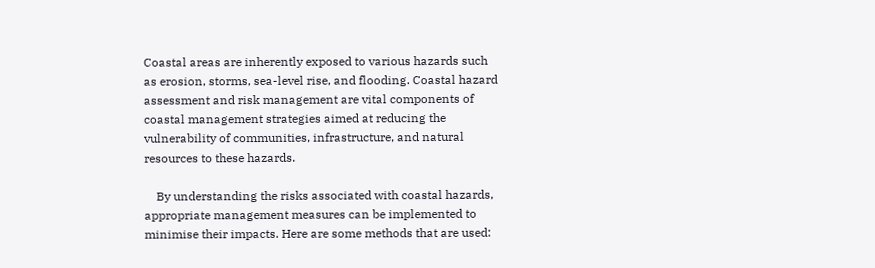Coastal areas are inherently exposed to various hazards such as erosion, storms, sea-level rise, and flooding. Coastal hazard assessment and risk management are vital components of coastal management strategies aimed at reducing the vulnerability of communities, infrastructure, and natural resources to these hazards.

    By understanding the risks associated with coastal hazards, appropriate management measures can be implemented to minimise their impacts. Here are some methods that are used: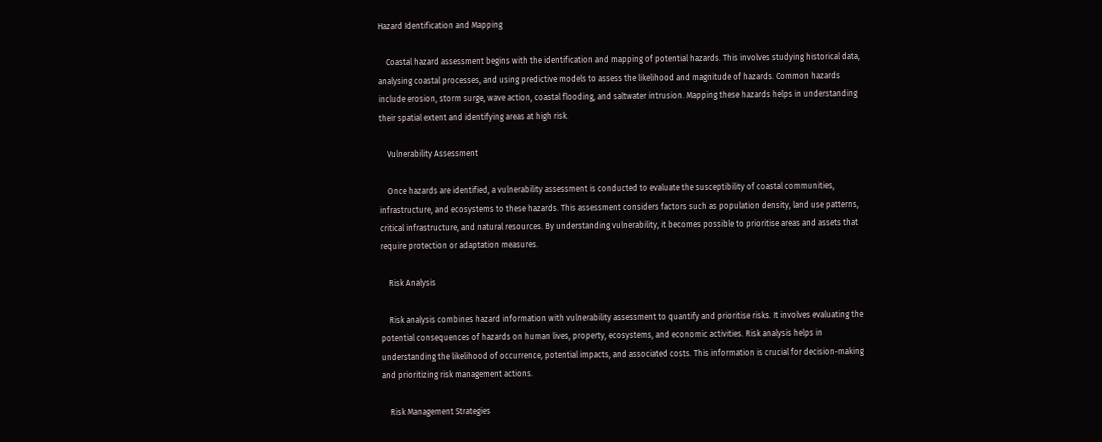Hazard Identification and Mapping

    Coastal hazard assessment begins with the identification and mapping of potential hazards. This involves studying historical data, analysing coastal processes, and using predictive models to assess the likelihood and magnitude of hazards. Common hazards include erosion, storm surge, wave action, coastal flooding, and saltwater intrusion. Mapping these hazards helps in understanding their spatial extent and identifying areas at high risk.

    Vulnerability Assessment

    Once hazards are identified, a vulnerability assessment is conducted to evaluate the susceptibility of coastal communities, infrastructure, and ecosystems to these hazards. This assessment considers factors such as population density, land use patterns, critical infrastructure, and natural resources. By understanding vulnerability, it becomes possible to prioritise areas and assets that require protection or adaptation measures.

    Risk Analysis

    Risk analysis combines hazard information with vulnerability assessment to quantify and prioritise risks. It involves evaluating the potential consequences of hazards on human lives, property, ecosystems, and economic activities. Risk analysis helps in understanding the likelihood of occurrence, potential impacts, and associated costs. This information is crucial for decision-making and prioritizing risk management actions.

    Risk Management Strategies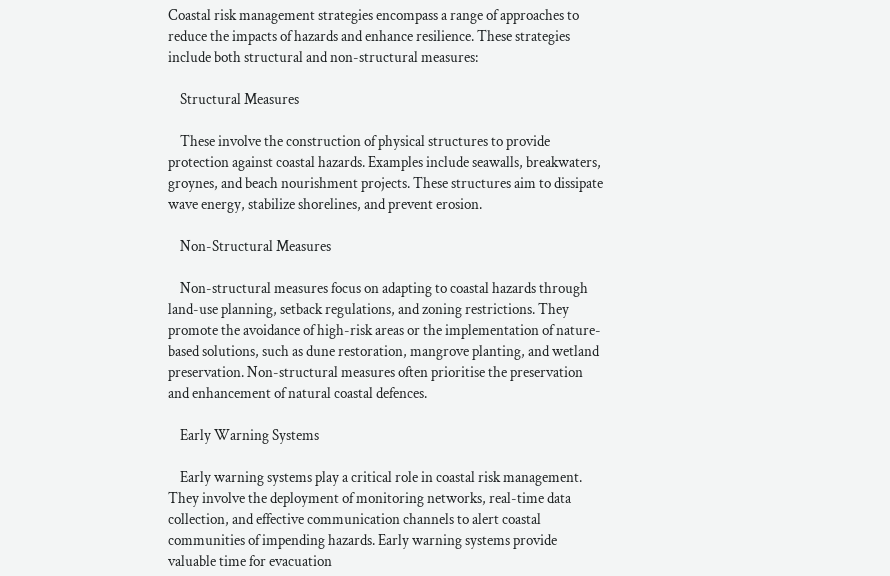Coastal risk management strategies encompass a range of approaches to reduce the impacts of hazards and enhance resilience. These strategies include both structural and non-structural measures:

    Structural Measures

    These involve the construction of physical structures to provide protection against coastal hazards. Examples include seawalls, breakwaters, groynes, and beach nourishment projects. These structures aim to dissipate wave energy, stabilize shorelines, and prevent erosion.

    Non-Structural Measures

    Non-structural measures focus on adapting to coastal hazards through land-use planning, setback regulations, and zoning restrictions. They promote the avoidance of high-risk areas or the implementation of nature-based solutions, such as dune restoration, mangrove planting, and wetland preservation. Non-structural measures often prioritise the preservation and enhancement of natural coastal defences.

    Early Warning Systems

    Early warning systems play a critical role in coastal risk management. They involve the deployment of monitoring networks, real-time data collection, and effective communication channels to alert coastal communities of impending hazards. Early warning systems provide valuable time for evacuation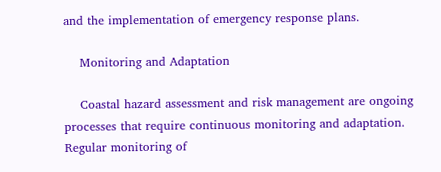and the implementation of emergency response plans.

    Monitoring and Adaptation

    Coastal hazard assessment and risk management are ongoing processes that require continuous monitoring and adaptation. Regular monitoring of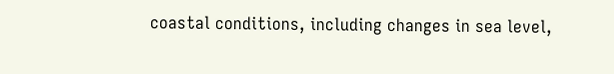coastal conditions, including changes in sea level,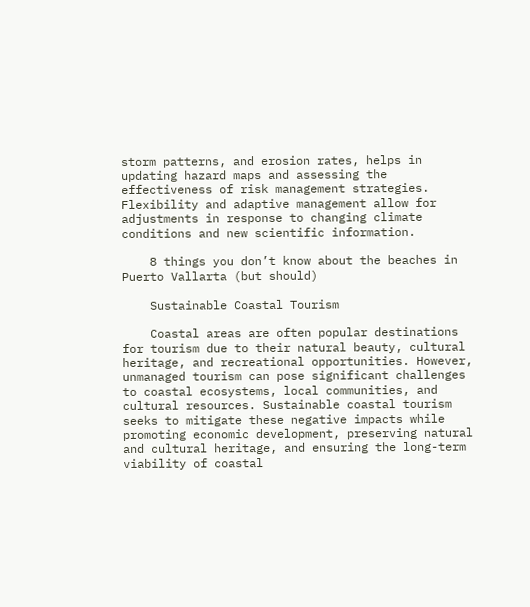storm patterns, and erosion rates, helps in updating hazard maps and assessing the effectiveness of risk management strategies. Flexibility and adaptive management allow for adjustments in response to changing climate conditions and new scientific information.

    8 things you don’t know about the beaches in Puerto Vallarta (but should)

    Sustainable Coastal Tourism

    Coastal areas are often popular destinations for tourism due to their natural beauty, cultural heritage, and recreational opportunities. However, unmanaged tourism can pose significant challenges to coastal ecosystems, local communities, and cultural resources. Sustainable coastal tourism seeks to mitigate these negative impacts while promoting economic development, preserving natural and cultural heritage, and ensuring the long-term viability of coastal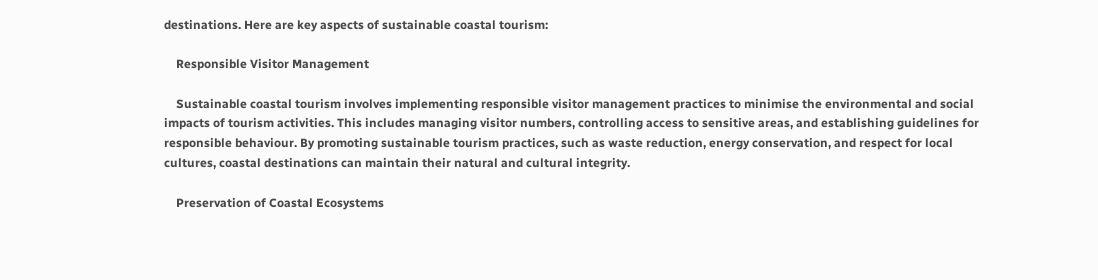destinations. Here are key aspects of sustainable coastal tourism:

    Responsible Visitor Management

    Sustainable coastal tourism involves implementing responsible visitor management practices to minimise the environmental and social impacts of tourism activities. This includes managing visitor numbers, controlling access to sensitive areas, and establishing guidelines for responsible behaviour. By promoting sustainable tourism practices, such as waste reduction, energy conservation, and respect for local cultures, coastal destinations can maintain their natural and cultural integrity.

    Preservation of Coastal Ecosystems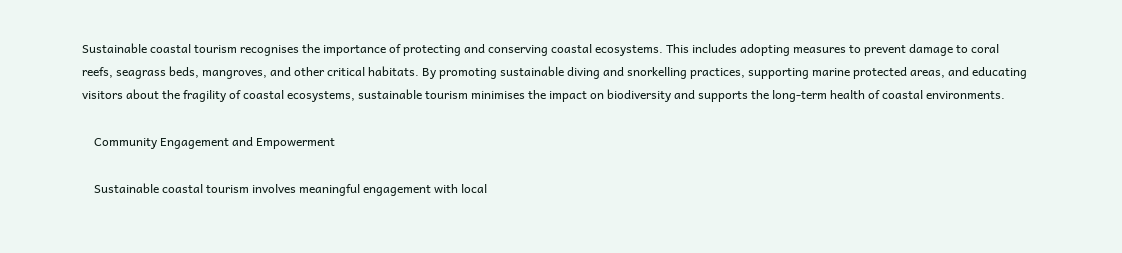Sustainable coastal tourism recognises the importance of protecting and conserving coastal ecosystems. This includes adopting measures to prevent damage to coral reefs, seagrass beds, mangroves, and other critical habitats. By promoting sustainable diving and snorkelling practices, supporting marine protected areas, and educating visitors about the fragility of coastal ecosystems, sustainable tourism minimises the impact on biodiversity and supports the long-term health of coastal environments.

    Community Engagement and Empowerment

    Sustainable coastal tourism involves meaningful engagement with local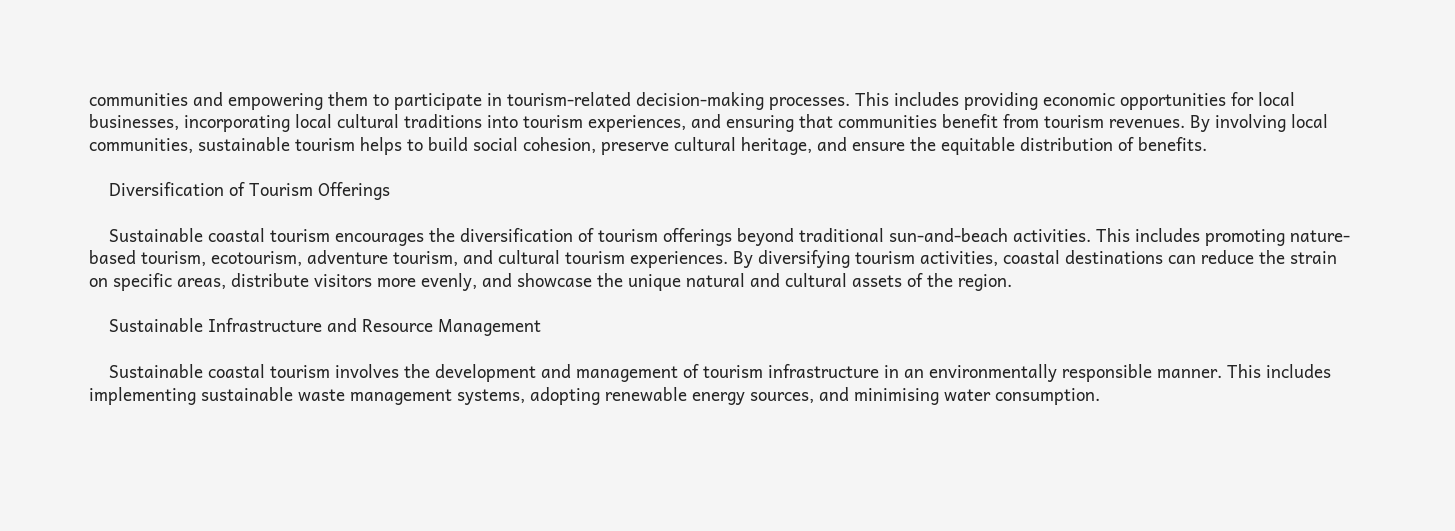communities and empowering them to participate in tourism-related decision-making processes. This includes providing economic opportunities for local businesses, incorporating local cultural traditions into tourism experiences, and ensuring that communities benefit from tourism revenues. By involving local communities, sustainable tourism helps to build social cohesion, preserve cultural heritage, and ensure the equitable distribution of benefits.

    Diversification of Tourism Offerings

    Sustainable coastal tourism encourages the diversification of tourism offerings beyond traditional sun-and-beach activities. This includes promoting nature-based tourism, ecotourism, adventure tourism, and cultural tourism experiences. By diversifying tourism activities, coastal destinations can reduce the strain on specific areas, distribute visitors more evenly, and showcase the unique natural and cultural assets of the region.

    Sustainable Infrastructure and Resource Management

    Sustainable coastal tourism involves the development and management of tourism infrastructure in an environmentally responsible manner. This includes implementing sustainable waste management systems, adopting renewable energy sources, and minimising water consumption.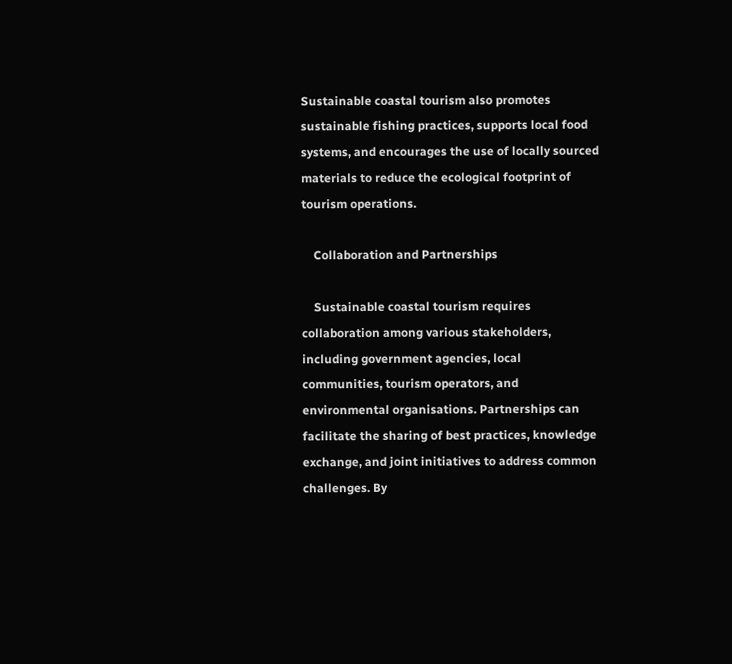Sustainable coastal tourism also promotes sustainable fishing practices, supports local food systems, and encourages the use of locally sourced materials to reduce the ecological footprint of tourism operations.

    Collaboration and Partnerships

    Sustainable coastal tourism requires collaboration among various stakeholders, including government agencies, local communities, tourism operators, and environmental organisations. Partnerships can facilitate the sharing of best practices, knowledge exchange, and joint initiatives to address common challenges. By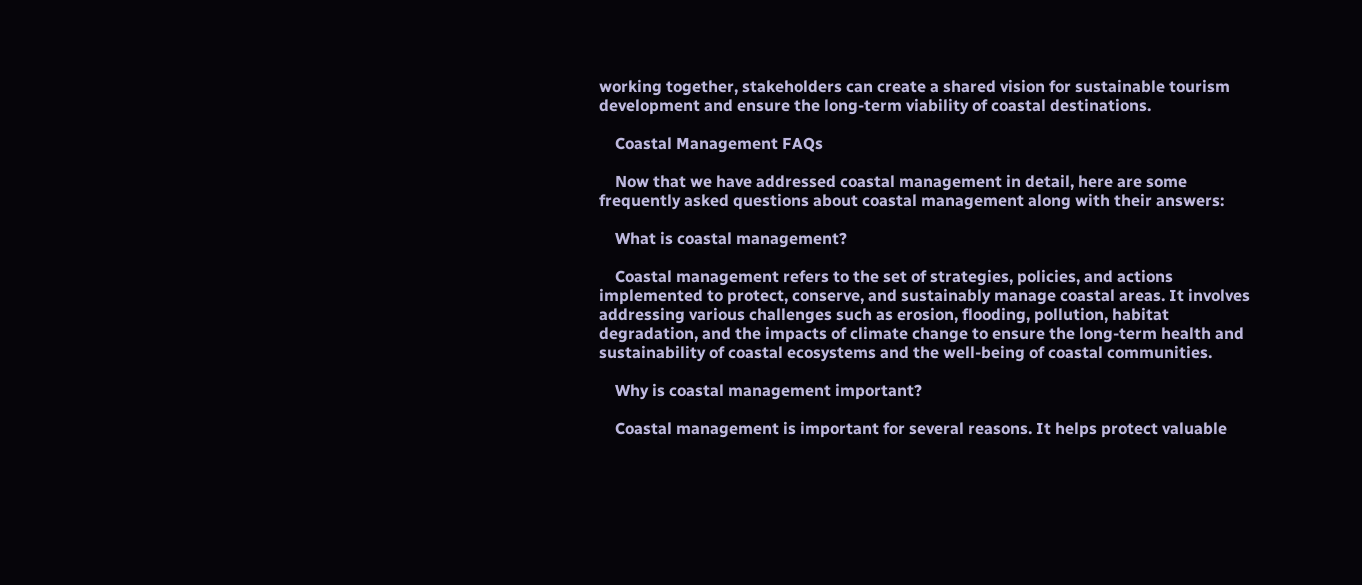working together, stakeholders can create a shared vision for sustainable tourism development and ensure the long-term viability of coastal destinations.

    Coastal Management FAQs

    Now that we have addressed coastal management in detail, here are some frequently asked questions about coastal management along with their answers:

    What is coastal management?

    Coastal management refers to the set of strategies, policies, and actions implemented to protect, conserve, and sustainably manage coastal areas. It involves addressing various challenges such as erosion, flooding, pollution, habitat degradation, and the impacts of climate change to ensure the long-term health and sustainability of coastal ecosystems and the well-being of coastal communities.

    Why is coastal management important?

    Coastal management is important for several reasons. It helps protect valuable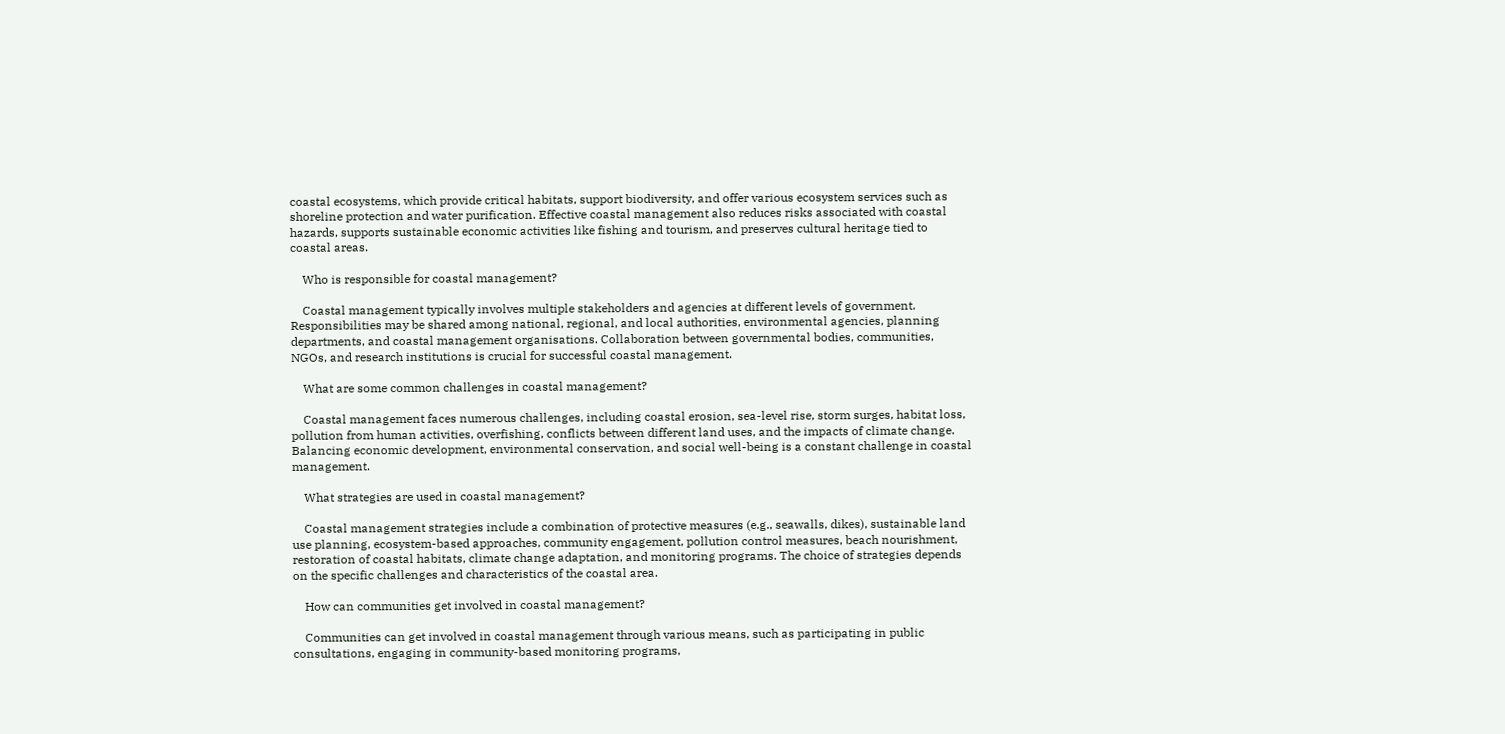coastal ecosystems, which provide critical habitats, support biodiversity, and offer various ecosystem services such as shoreline protection and water purification. Effective coastal management also reduces risks associated with coastal hazards, supports sustainable economic activities like fishing and tourism, and preserves cultural heritage tied to coastal areas.

    Who is responsible for coastal management?

    Coastal management typically involves multiple stakeholders and agencies at different levels of government. Responsibilities may be shared among national, regional, and local authorities, environmental agencies, planning departments, and coastal management organisations. Collaboration between governmental bodies, communities, NGOs, and research institutions is crucial for successful coastal management.

    What are some common challenges in coastal management?

    Coastal management faces numerous challenges, including coastal erosion, sea-level rise, storm surges, habitat loss, pollution from human activities, overfishing, conflicts between different land uses, and the impacts of climate change. Balancing economic development, environmental conservation, and social well-being is a constant challenge in coastal management.

    What strategies are used in coastal management?

    Coastal management strategies include a combination of protective measures (e.g., seawalls, dikes), sustainable land use planning, ecosystem-based approaches, community engagement, pollution control measures, beach nourishment, restoration of coastal habitats, climate change adaptation, and monitoring programs. The choice of strategies depends on the specific challenges and characteristics of the coastal area.

    How can communities get involved in coastal management?

    Communities can get involved in coastal management through various means, such as participating in public consultations, engaging in community-based monitoring programs,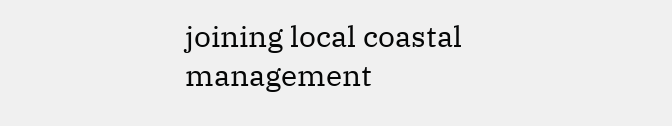joining local coastal management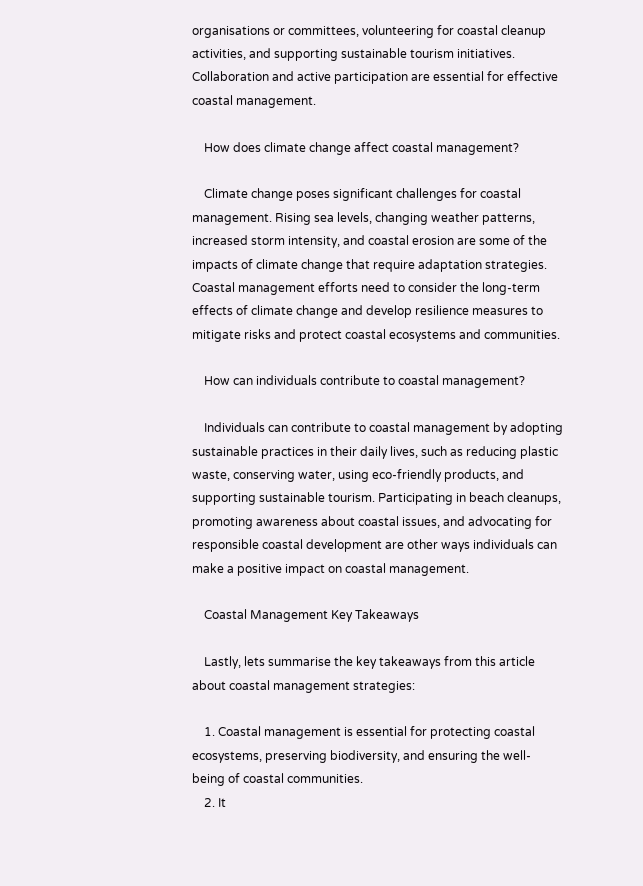organisations or committees, volunteering for coastal cleanup activities, and supporting sustainable tourism initiatives. Collaboration and active participation are essential for effective coastal management.

    How does climate change affect coastal management?

    Climate change poses significant challenges for coastal management. Rising sea levels, changing weather patterns, increased storm intensity, and coastal erosion are some of the impacts of climate change that require adaptation strategies. Coastal management efforts need to consider the long-term effects of climate change and develop resilience measures to mitigate risks and protect coastal ecosystems and communities.

    How can individuals contribute to coastal management?

    Individuals can contribute to coastal management by adopting sustainable practices in their daily lives, such as reducing plastic waste, conserving water, using eco-friendly products, and supporting sustainable tourism. Participating in beach cleanups, promoting awareness about coastal issues, and advocating for responsible coastal development are other ways individuals can make a positive impact on coastal management.

    Coastal Management Key Takeaways

    Lastly, lets summarise the key takeaways from this article about coastal management strategies:

    1. Coastal management is essential for protecting coastal ecosystems, preserving biodiversity, and ensuring the well-being of coastal communities.
    2. It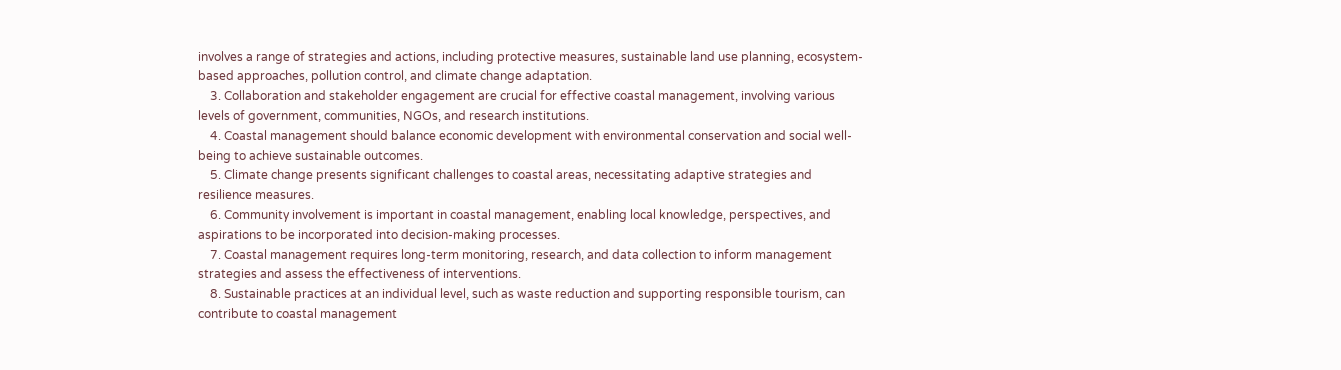involves a range of strategies and actions, including protective measures, sustainable land use planning, ecosystem-based approaches, pollution control, and climate change adaptation.
    3. Collaboration and stakeholder engagement are crucial for effective coastal management, involving various levels of government, communities, NGOs, and research institutions.
    4. Coastal management should balance economic development with environmental conservation and social well-being to achieve sustainable outcomes.
    5. Climate change presents significant challenges to coastal areas, necessitating adaptive strategies and resilience measures.
    6. Community involvement is important in coastal management, enabling local knowledge, perspectives, and aspirations to be incorporated into decision-making processes.
    7. Coastal management requires long-term monitoring, research, and data collection to inform management strategies and assess the effectiveness of interventions.
    8. Sustainable practices at an individual level, such as waste reduction and supporting responsible tourism, can contribute to coastal management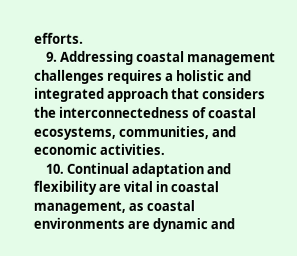efforts.
    9. Addressing coastal management challenges requires a holistic and integrated approach that considers the interconnectedness of coastal ecosystems, communities, and economic activities.
    10. Continual adaptation and flexibility are vital in coastal management, as coastal environments are dynamic and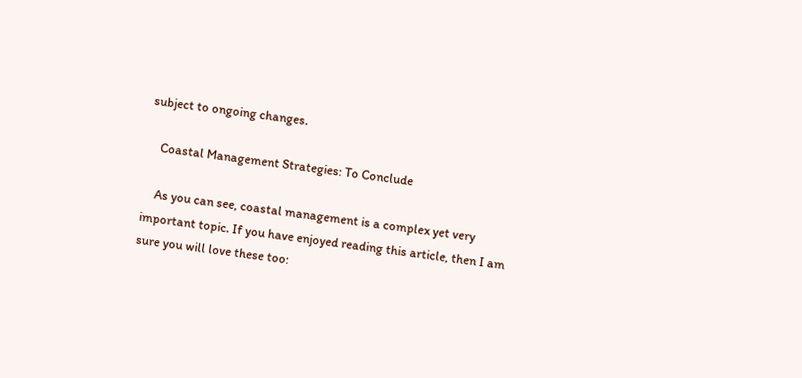subject to ongoing changes.

    Coastal Management Strategies: To Conclude

    As you can see, coastal management is a complex yet very important topic. If you have enjoyed reading this article, then I am sure you will love these too: